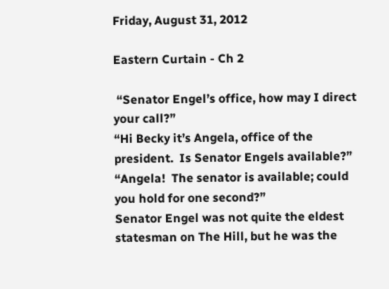Friday, August 31, 2012

Eastern Curtain - Ch 2

 “Senator Engel’s office, how may I direct your call?”
“Hi Becky it’s Angela, office of the president.  Is Senator Engels available?”
“Angela!  The senator is available; could you hold for one second?”
Senator Engel was not quite the eldest statesman on The Hill, but he was the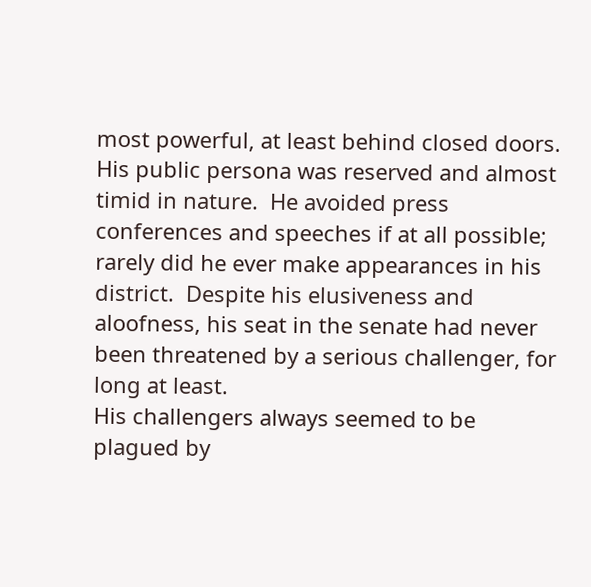most powerful, at least behind closed doors.  His public persona was reserved and almost timid in nature.  He avoided press conferences and speeches if at all possible; rarely did he ever make appearances in his district.  Despite his elusiveness and aloofness, his seat in the senate had never been threatened by a serious challenger, for long at least.
His challengers always seemed to be plagued by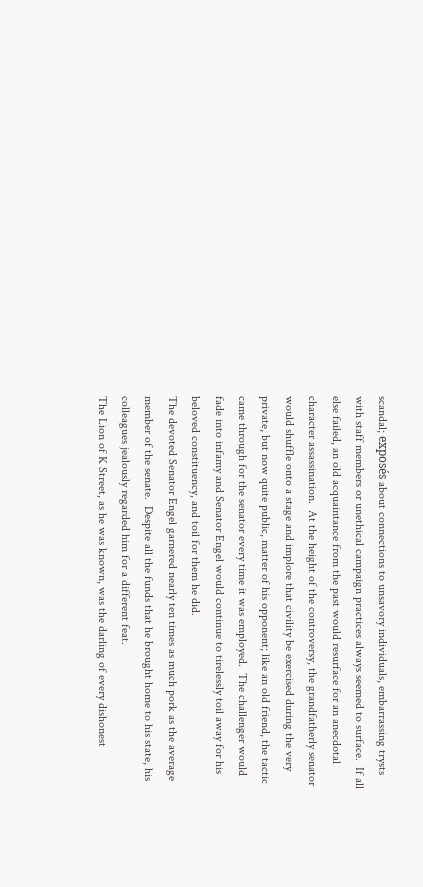scandal; exposés about connections to unsavory individuals, embarrassing trysts with staff members or unethical campaign practices always seemed to surface.  If all else failed, an old acquaintance from the past would resurface for an anecdotal character assassination.  At the height of the controversy, the grandfatherly senator would shuffle onto a stage and implore that civility be exercised during the very private, but now quite public, matter of his opponent; like an old friend, the tactic came through for the senator every time it was employed.  The challenger would fade into infamy and Senator Engel would continue to tirelessly toil away for his beloved constituency, and toil for them he did.
The devoted Senator Engel garnered nearly ten times as much pork as the average member of the senate.  Despite all the funds that he brought home to his state, his colleagues jealously regarded him for a different feat.
The Lion of K Street, as he was known, was the darling of every dishonest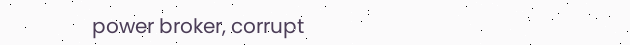power broker, corrupt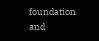foundation and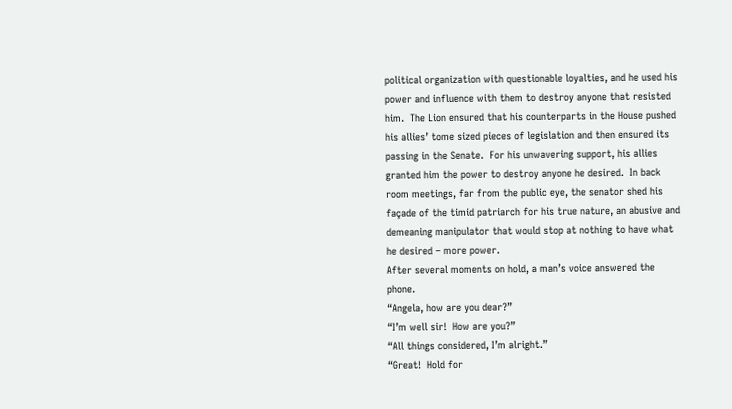political organization with questionable loyalties, and he used his power and influence with them to destroy anyone that resisted him.  The Lion ensured that his counterparts in the House pushed his allies’ tome sized pieces of legislation and then ensured its passing in the Senate.  For his unwavering support, his allies granted him the power to destroy anyone he desired.  In back room meetings, far from the public eye, the senator shed his façade of the timid patriarch for his true nature, an abusive and demeaning manipulator that would stop at nothing to have what he desired – more power.
After several moments on hold, a man’s voice answered the phone.
“Angela, how are you dear?”
“I’m well sir!  How are you?”
“All things considered, I’m alright.”
“Great!  Hold for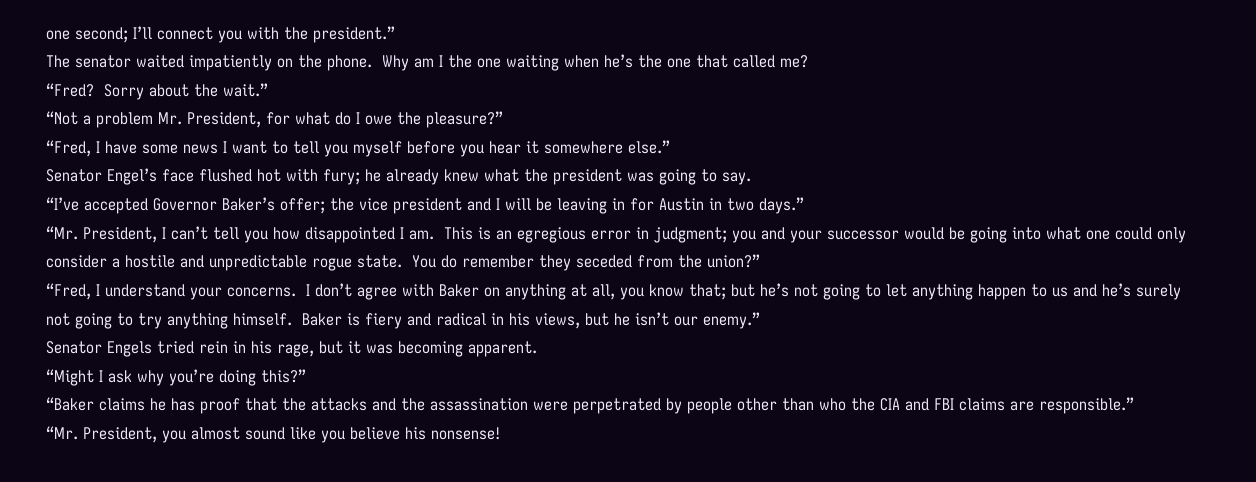one second; I’ll connect you with the president.”
The senator waited impatiently on the phone.  Why am I the one waiting when he’s the one that called me?
“Fred?  Sorry about the wait.”
“Not a problem Mr. President, for what do I owe the pleasure?”
“Fred, I have some news I want to tell you myself before you hear it somewhere else.”
Senator Engel’s face flushed hot with fury; he already knew what the president was going to say.
“I’ve accepted Governor Baker’s offer; the vice president and I will be leaving in for Austin in two days.”
“Mr. President, I can’t tell you how disappointed I am.  This is an egregious error in judgment; you and your successor would be going into what one could only consider a hostile and unpredictable rogue state.  You do remember they seceded from the union?”
“Fred, I understand your concerns.  I don’t agree with Baker on anything at all, you know that; but he’s not going to let anything happen to us and he’s surely not going to try anything himself.  Baker is fiery and radical in his views, but he isn’t our enemy.”
Senator Engels tried rein in his rage, but it was becoming apparent.
“Might I ask why you’re doing this?”
“Baker claims he has proof that the attacks and the assassination were perpetrated by people other than who the CIA and FBI claims are responsible.”
“Mr. President, you almost sound like you believe his nonsense!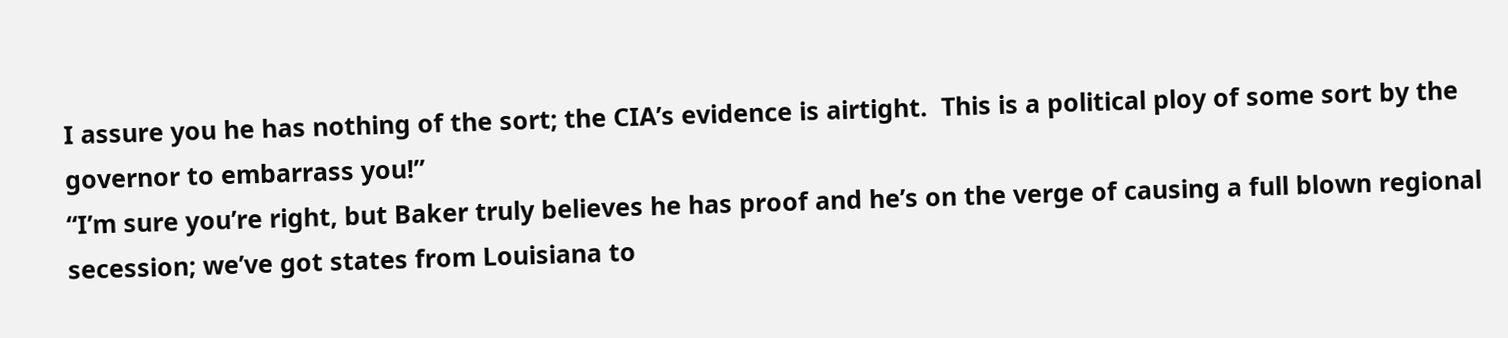I assure you he has nothing of the sort; the CIA’s evidence is airtight.  This is a political ploy of some sort by the governor to embarrass you!”
“I’m sure you’re right, but Baker truly believes he has proof and he’s on the verge of causing a full blown regional secession; we’ve got states from Louisiana to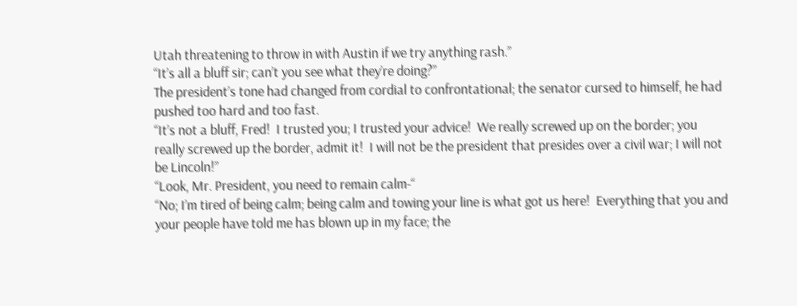Utah threatening to throw in with Austin if we try anything rash.”
“It’s all a bluff sir; can’t you see what they’re doing?”
The president’s tone had changed from cordial to confrontational; the senator cursed to himself, he had pushed too hard and too fast.
“It’s not a bluff, Fred!  I trusted you; I trusted your advice!  We really screwed up on the border; you really screwed up the border, admit it!  I will not be the president that presides over a civil war; I will not be Lincoln!”
“Look, Mr. President, you need to remain calm-“
“No; I’m tired of being calm; being calm and towing your line is what got us here!  Everything that you and your people have told me has blown up in my face; the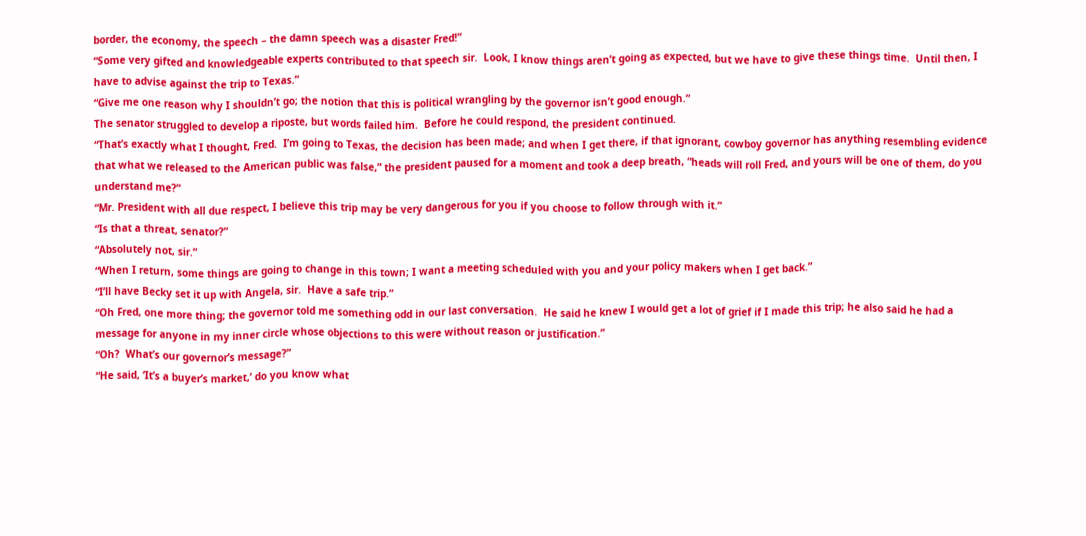border, the economy, the speech – the damn speech was a disaster Fred!”
“Some very gifted and knowledgeable experts contributed to that speech sir.  Look, I know things aren’t going as expected, but we have to give these things time.  Until then, I have to advise against the trip to Texas.”
“Give me one reason why I shouldn’t go; the notion that this is political wrangling by the governor isn’t good enough.”
The senator struggled to develop a riposte, but words failed him.  Before he could respond, the president continued.
“That’s exactly what I thought, Fred.  I’m going to Texas, the decision has been made; and when I get there, if that ignorant, cowboy governor has anything resembling evidence that what we released to the American public was false,” the president paused for a moment and took a deep breath, “heads will roll Fred, and yours will be one of them, do you understand me?”
“Mr. President with all due respect, I believe this trip may be very dangerous for you if you choose to follow through with it.”
“Is that a threat, senator?”
“Absolutely not, sir.”
“When I return, some things are going to change in this town; I want a meeting scheduled with you and your policy makers when I get back.”
“I’ll have Becky set it up with Angela, sir.  Have a safe trip.”
“Oh Fred, one more thing; the governor told me something odd in our last conversation.  He said he knew I would get a lot of grief if I made this trip; he also said he had a message for anyone in my inner circle whose objections to this were without reason or justification.”
“Oh?  What’s our governor’s message?”
“He said, ‘It’s a buyer’s market,’ do you know what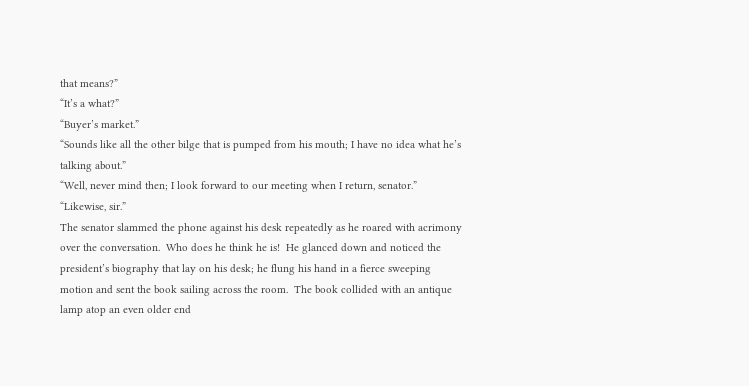that means?”
“It’s a what?”
“Buyer’s market.”
“Sounds like all the other bilge that is pumped from his mouth; I have no idea what he’s talking about.”
“Well, never mind then; I look forward to our meeting when I return, senator.”
“Likewise, sir.”
The senator slammed the phone against his desk repeatedly as he roared with acrimony over the conversation.  Who does he think he is!  He glanced down and noticed the president’s biography that lay on his desk; he flung his hand in a fierce sweeping motion and sent the book sailing across the room.  The book collided with an antique lamp atop an even older end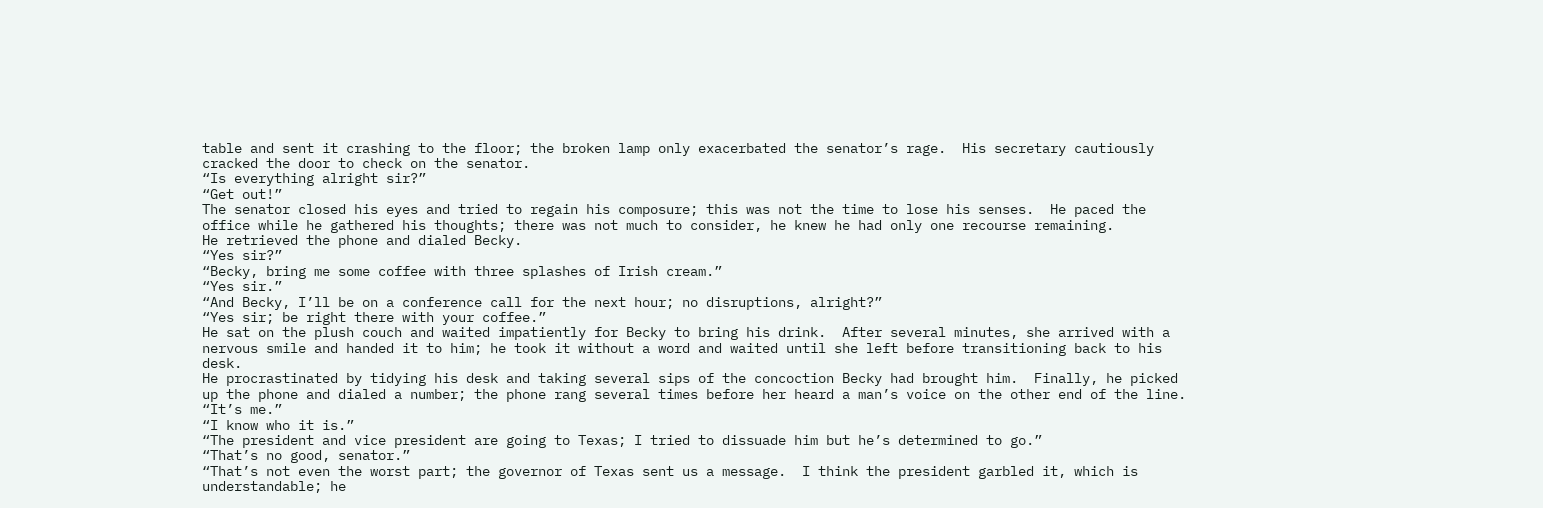table and sent it crashing to the floor; the broken lamp only exacerbated the senator’s rage.  His secretary cautiously cracked the door to check on the senator.
“Is everything alright sir?”
“Get out!”
The senator closed his eyes and tried to regain his composure; this was not the time to lose his senses.  He paced the office while he gathered his thoughts; there was not much to consider, he knew he had only one recourse remaining.
He retrieved the phone and dialed Becky.
“Yes sir?”
“Becky, bring me some coffee with three splashes of Irish cream.”
“Yes sir.”
“And Becky, I’ll be on a conference call for the next hour; no disruptions, alright?”
“Yes sir; be right there with your coffee.”
He sat on the plush couch and waited impatiently for Becky to bring his drink.  After several minutes, she arrived with a nervous smile and handed it to him; he took it without a word and waited until she left before transitioning back to his desk.
He procrastinated by tidying his desk and taking several sips of the concoction Becky had brought him.  Finally, he picked up the phone and dialed a number; the phone rang several times before her heard a man’s voice on the other end of the line.
“It’s me.”
“I know who it is.”
“The president and vice president are going to Texas; I tried to dissuade him but he’s determined to go.”
“That’s no good, senator.”
“That’s not even the worst part; the governor of Texas sent us a message.  I think the president garbled it, which is understandable; he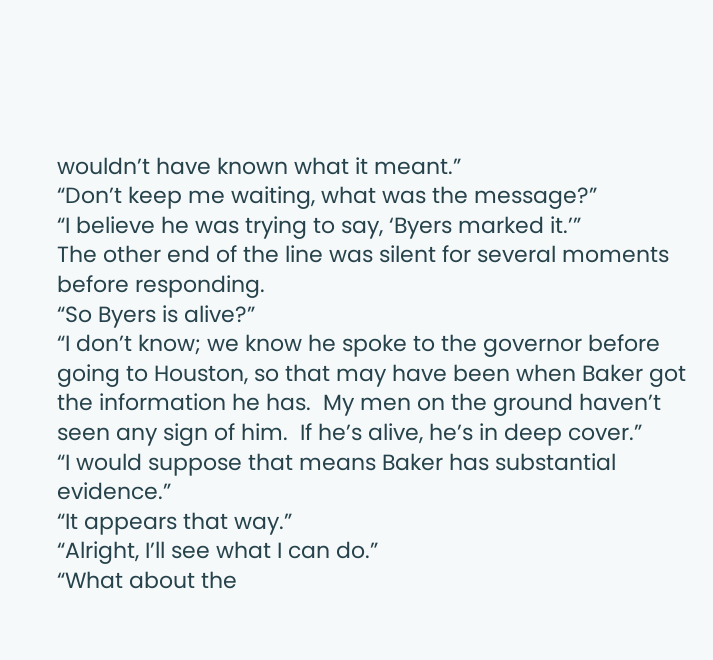wouldn’t have known what it meant.”
“Don’t keep me waiting, what was the message?”
“I believe he was trying to say, ‘Byers marked it.’”
The other end of the line was silent for several moments before responding.
“So Byers is alive?”
“I don’t know; we know he spoke to the governor before going to Houston, so that may have been when Baker got the information he has.  My men on the ground haven’t seen any sign of him.  If he’s alive, he’s in deep cover.”
“I would suppose that means Baker has substantial evidence.”
“It appears that way.”
“Alright, I’ll see what I can do.”
“What about the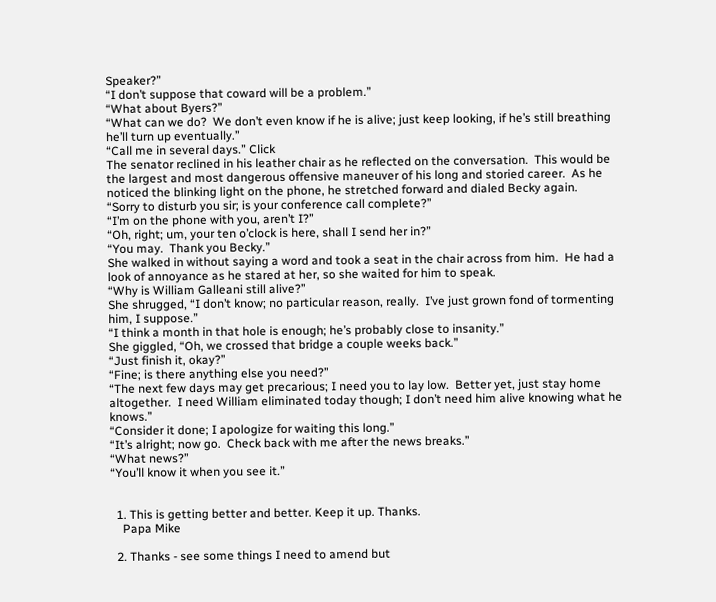Speaker?”
“I don’t suppose that coward will be a problem.”
“What about Byers?”
“What can we do?  We don’t even know if he is alive; just keep looking, if he’s still breathing he’ll turn up eventually.”
“Call me in several days.” Click
The senator reclined in his leather chair as he reflected on the conversation.  This would be the largest and most dangerous offensive maneuver of his long and storied career.  As he noticed the blinking light on the phone, he stretched forward and dialed Becky again.
“Sorry to disturb you sir; is your conference call complete?”
“I’m on the phone with you, aren’t I?”
“Oh, right; um, your ten o’clock is here, shall I send her in?”
“You may.  Thank you Becky.”
She walked in without saying a word and took a seat in the chair across from him.  He had a look of annoyance as he stared at her, so she waited for him to speak.
“Why is William Galleani still alive?”
She shrugged, “I don’t know; no particular reason, really.  I’ve just grown fond of tormenting him, I suppose.”
“I think a month in that hole is enough; he’s probably close to insanity.”
She giggled, “Oh, we crossed that bridge a couple weeks back.”
“Just finish it, okay?”
“Fine; is there anything else you need?”
“The next few days may get precarious; I need you to lay low.  Better yet, just stay home altogether.  I need William eliminated today though; I don’t need him alive knowing what he knows.”
“Consider it done; I apologize for waiting this long.”
“It’s alright; now go.  Check back with me after the news breaks.”
“What news?”
“You’ll know it when you see it.”


  1. This is getting better and better. Keep it up. Thanks.
    Papa Mike

  2. Thanks - see some things I need to amend but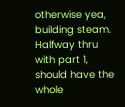otherwise yea, building steam. Halfway thru with part 1, should have the whole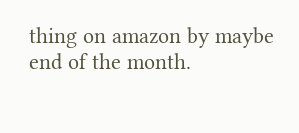thing on amazon by maybe end of the month.